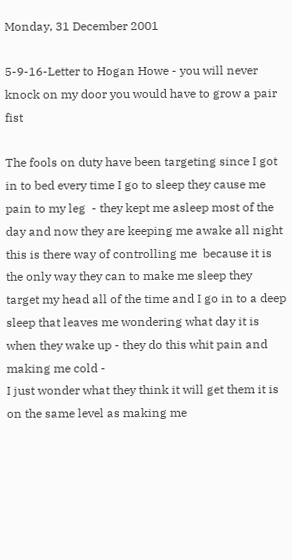Monday, 31 December 2001

5-9-16-Letter to Hogan Howe - you will never knock on my door you would have to grow a pair fist

The fools on duty have been targeting since I got in to bed every time I go to sleep they cause me pain to my leg  - they kept me asleep most of the day and now they are keeping me awake all night this is there way of controlling me  because it is the only way they can to make me sleep they target my head all of the time and I go in to a deep sleep that leaves me wondering what day it is when they wake up - they do this whit pain and making me cold -
I just wonder what they think it will get them it is on the same level as making me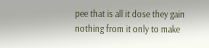pee that is all it dose they gain nothing from it only to make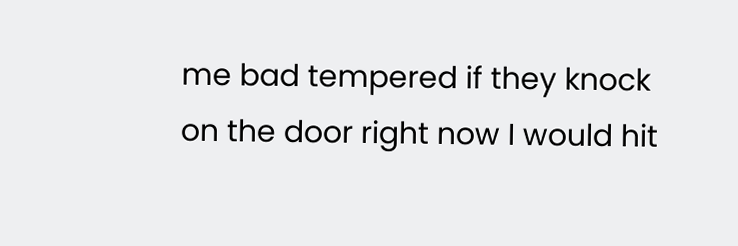me bad tempered if they knock on the door right now I would hit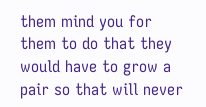them mind you for them to do that they would have to grow a pair so that will never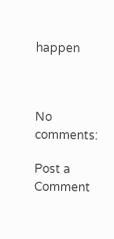happen



No comments:

Post a Comment